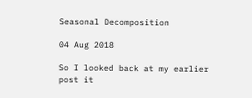Seasonal Decomposition

04 Aug 2018

So I looked back at my earlier post it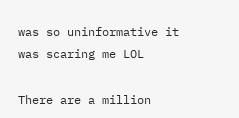was so uninformative it was scaring me LOL

There are a million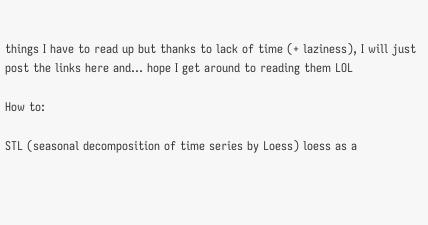things I have to read up but thanks to lack of time (+ laziness), I will just post the links here and… hope I get around to reading them LOL

How to:

STL (seasonal decomposition of time series by Loess) loess as a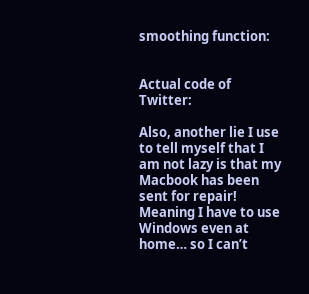smoothing function:


Actual code of Twitter:

Also, another lie I use to tell myself that I am not lazy is that my Macbook has been sent for repair! Meaning I have to use Windows even at home… so I can’t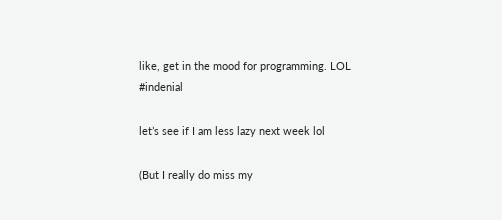like, get in the mood for programming. LOL #indenial

let’s see if I am less lazy next week lol

(But I really do miss my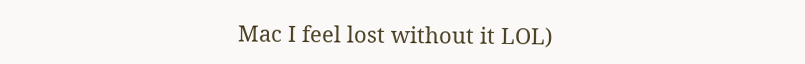Mac I feel lost without it LOL)